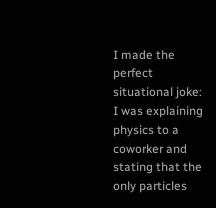I made the perfect situational joke:
I was explaining physics to a coworker and stating that the only particles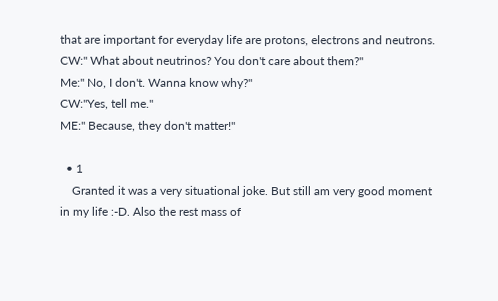that are important for everyday life are protons, electrons and neutrons.
CW:" What about neutrinos? You don't care about them?"
Me:" No, I don't. Wanna know why?"
CW:"Yes, tell me."
ME:" Because, they don't matter!"

  • 1
    Granted it was a very situational joke. But still am very good moment in my life :-D. Also the rest mass of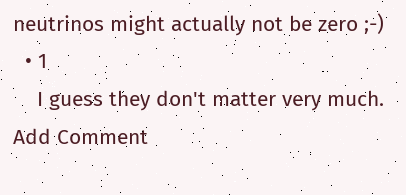neutrinos might actually not be zero ;-)
  • 1
    I guess they don't matter very much.
Add Comment